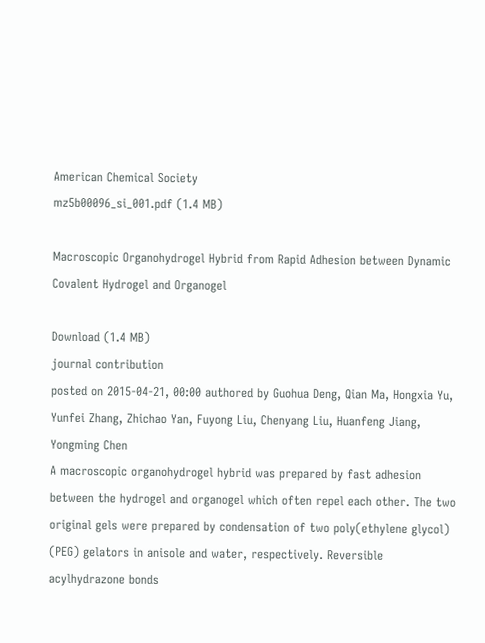American Chemical Society
mz5b00096_si_001.pdf (1.4 MB)

Macroscopic Organohydrogel Hybrid from Rapid Adhesion between Dynamic Covalent Hydrogel and Organogel

Download (1.4 MB)
journal contribution
posted on 2015-04-21, 00:00 authored by Guohua Deng, Qian Ma, Hongxia Yu, Yunfei Zhang, Zhichao Yan, Fuyong Liu, Chenyang Liu, Huanfeng Jiang, Yongming Chen
A macroscopic organohydrogel hybrid was prepared by fast adhesion between the hydrogel and organogel which often repel each other. The two original gels were prepared by condensation of two poly(ethylene glycol) (PEG) gelators in anisole and water, respectively. Reversible acylhydrazone bonds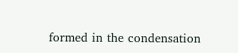formed in the condensation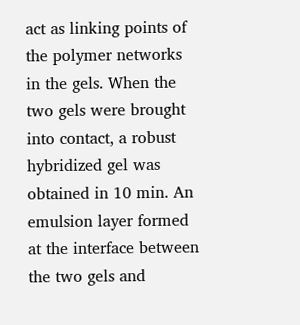act as linking points of the polymer networks in the gels. When the two gels were brought into contact, a robust hybridized gel was obtained in 10 min. An emulsion layer formed at the interface between the two gels and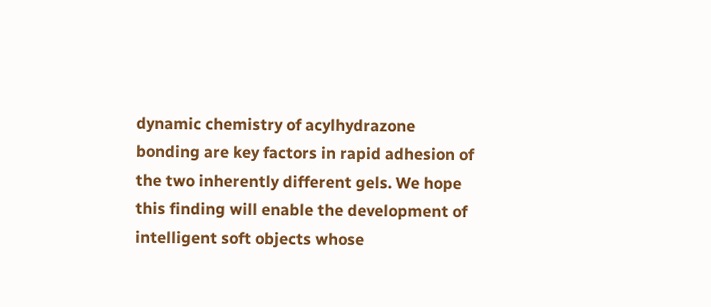dynamic chemistry of acylhydrazone bonding are key factors in rapid adhesion of the two inherently different gels. We hope this finding will enable the development of intelligent soft objects whose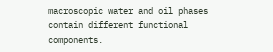macroscopic water and oil phases contain different functional components.